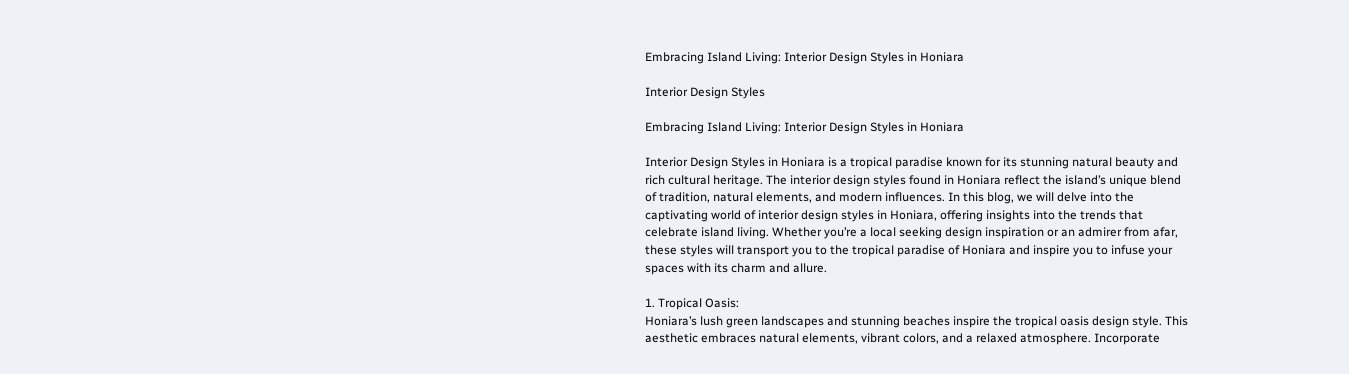Embracing Island Living: Interior Design Styles in Honiara

Interior Design Styles

Embracing Island Living: Interior Design Styles in Honiara

Interior Design Styles in Honiara is a tropical paradise known for its stunning natural beauty and rich cultural heritage. The interior design styles found in Honiara reflect the island’s unique blend of tradition, natural elements, and modern influences. In this blog, we will delve into the captivating world of interior design styles in Honiara, offering insights into the trends that celebrate island living. Whether you’re a local seeking design inspiration or an admirer from afar, these styles will transport you to the tropical paradise of Honiara and inspire you to infuse your spaces with its charm and allure.

1. Tropical Oasis:
Honiara’s lush green landscapes and stunning beaches inspire the tropical oasis design style. This aesthetic embraces natural elements, vibrant colors, and a relaxed atmosphere. Incorporate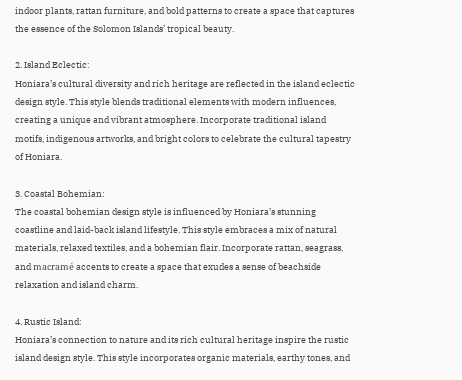indoor plants, rattan furniture, and bold patterns to create a space that captures the essence of the Solomon Islands’ tropical beauty.

2. Island Eclectic:
Honiara’s cultural diversity and rich heritage are reflected in the island eclectic design style. This style blends traditional elements with modern influences, creating a unique and vibrant atmosphere. Incorporate traditional island motifs, indigenous artworks, and bright colors to celebrate the cultural tapestry of Honiara.

3. Coastal Bohemian:
The coastal bohemian design style is influenced by Honiara’s stunning coastline and laid-back island lifestyle. This style embraces a mix of natural materials, relaxed textiles, and a bohemian flair. Incorporate rattan, seagrass, and macramé accents to create a space that exudes a sense of beachside relaxation and island charm.

4. Rustic Island:
Honiara’s connection to nature and its rich cultural heritage inspire the rustic island design style. This style incorporates organic materials, earthy tones, and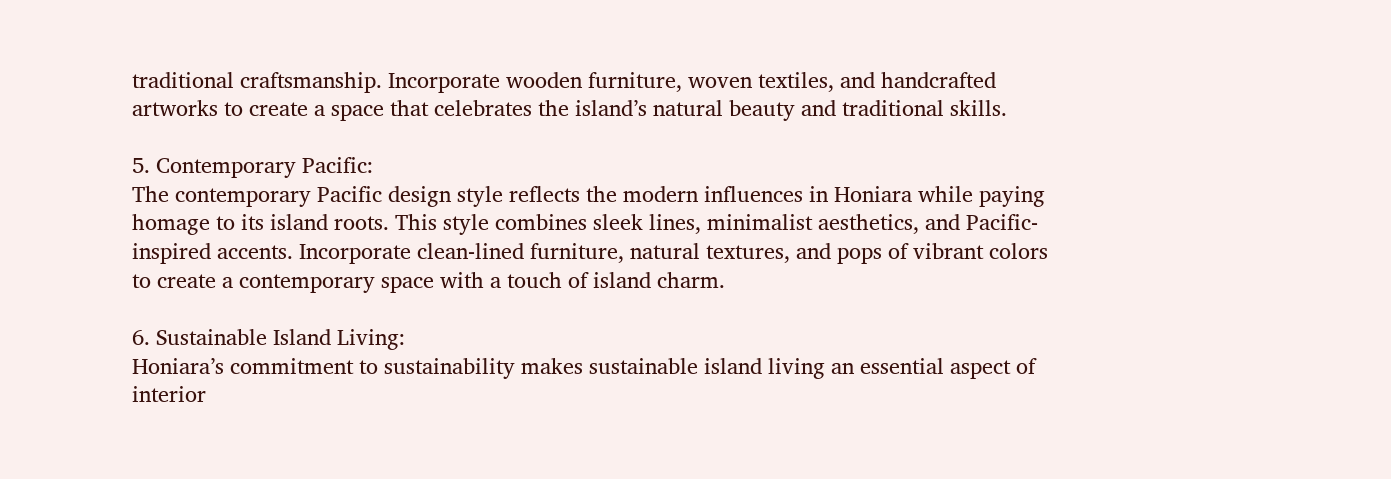traditional craftsmanship. Incorporate wooden furniture, woven textiles, and handcrafted artworks to create a space that celebrates the island’s natural beauty and traditional skills.

5. Contemporary Pacific:
The contemporary Pacific design style reflects the modern influences in Honiara while paying homage to its island roots. This style combines sleek lines, minimalist aesthetics, and Pacific-inspired accents. Incorporate clean-lined furniture, natural textures, and pops of vibrant colors to create a contemporary space with a touch of island charm.

6. Sustainable Island Living:
Honiara’s commitment to sustainability makes sustainable island living an essential aspect of interior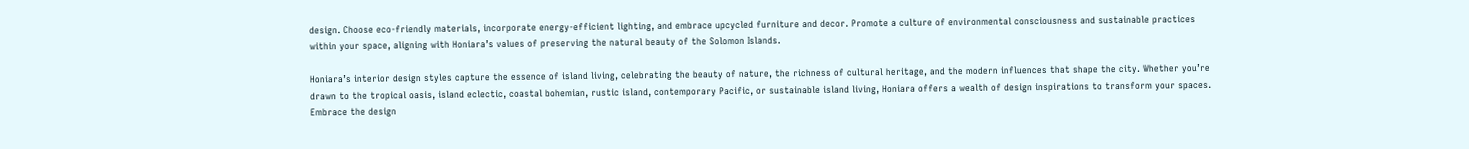design. Choose eco-friendly materials, incorporate energy-efficient lighting, and embrace upcycled furniture and decor. Promote a culture of environmental consciousness and sustainable practices within your space, aligning with Honiara’s values of preserving the natural beauty of the Solomon Islands.

Honiara’s interior design styles capture the essence of island living, celebrating the beauty of nature, the richness of cultural heritage, and the modern influences that shape the city. Whether you’re drawn to the tropical oasis, island eclectic, coastal bohemian, rustic island, contemporary Pacific, or sustainable island living, Honiara offers a wealth of design inspirations to transform your spaces. Embrace the design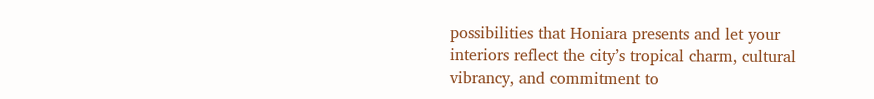possibilities that Honiara presents and let your interiors reflect the city’s tropical charm, cultural vibrancy, and commitment to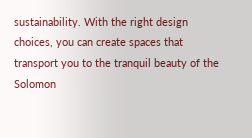sustainability. With the right design choices, you can create spaces that transport you to the tranquil beauty of the Solomon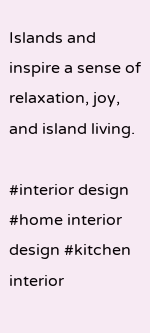Islands and inspire a sense of relaxation, joy, and island living.

#interior design #home interior design #kitchen interior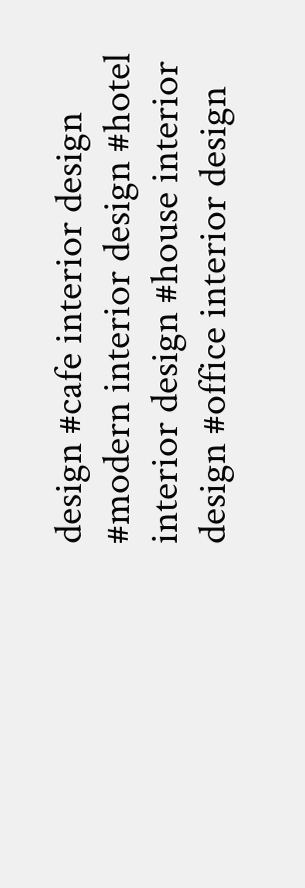design #cafe interior design #modern interior design #hotel interior design #house interior design #office interior design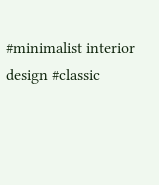#minimalist interior design #classic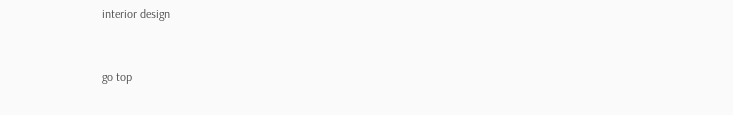interior design


go top